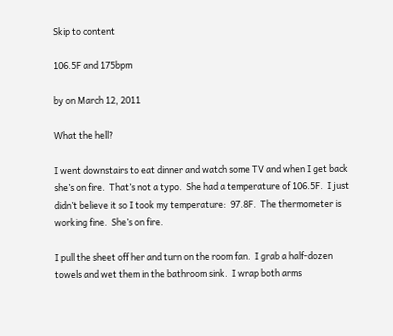Skip to content

106.5F and 175bpm

by on March 12, 2011

What the hell?

I went downstairs to eat dinner and watch some TV and when I get back she’s on fire.  That’s not a typo.  She had a temperature of 106.5F.  I just didn’t believe it so I took my temperature:  97.8F.  The thermometer is working fine.  She’s on fire.

I pull the sheet off her and turn on the room fan.  I grab a half-dozen towels and wet them in the bathroom sink.  I wrap both arms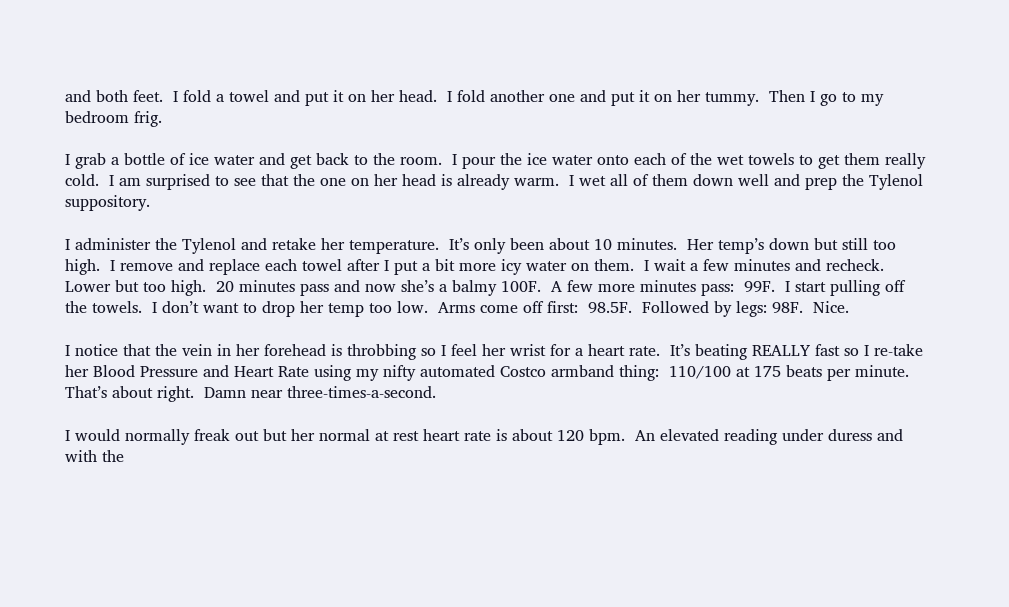and both feet.  I fold a towel and put it on her head.  I fold another one and put it on her tummy.  Then I go to my bedroom frig.

I grab a bottle of ice water and get back to the room.  I pour the ice water onto each of the wet towels to get them really cold.  I am surprised to see that the one on her head is already warm.  I wet all of them down well and prep the Tylenol suppository.

I administer the Tylenol and retake her temperature.  It’s only been about 10 minutes.  Her temp’s down but still too high.  I remove and replace each towel after I put a bit more icy water on them.  I wait a few minutes and recheck.  Lower but too high.  20 minutes pass and now she’s a balmy 100F.  A few more minutes pass:  99F.  I start pulling off the towels.  I don’t want to drop her temp too low.  Arms come off first:  98.5F.  Followed by legs: 98F.  Nice.

I notice that the vein in her forehead is throbbing so I feel her wrist for a heart rate.  It’s beating REALLY fast so I re-take her Blood Pressure and Heart Rate using my nifty automated Costco armband thing:  110/100 at 175 beats per minute.  That’s about right.  Damn near three-times-a-second.

I would normally freak out but her normal at rest heart rate is about 120 bpm.  An elevated reading under duress and with the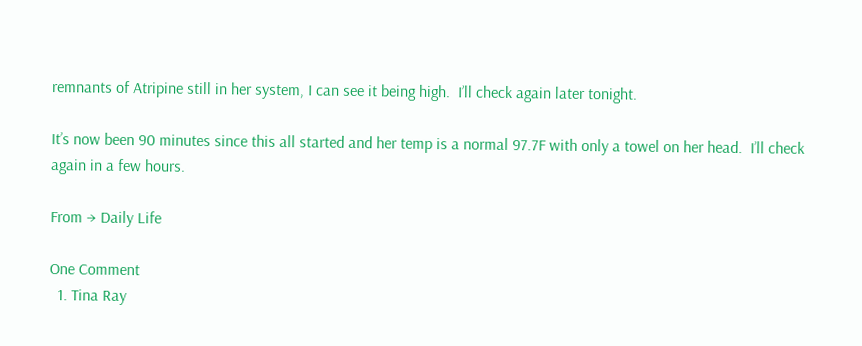remnants of Atripine still in her system, I can see it being high.  I’ll check again later tonight.

It’s now been 90 minutes since this all started and her temp is a normal 97.7F with only a towel on her head.  I’ll check again in a few hours.

From → Daily Life

One Comment
  1. Tina Ray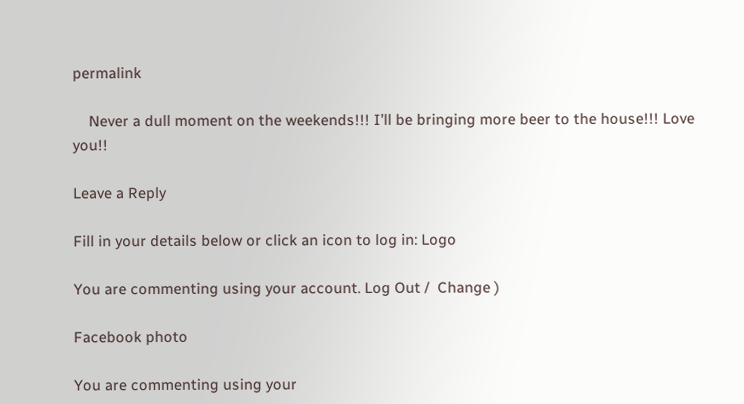permalink

    Never a dull moment on the weekends!!! I’ll be bringing more beer to the house!!! Love you!!

Leave a Reply

Fill in your details below or click an icon to log in: Logo

You are commenting using your account. Log Out /  Change )

Facebook photo

You are commenting using your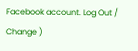Facebook account. Log Out /  Change )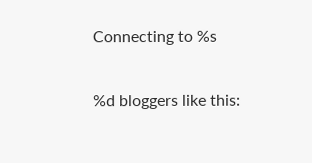Connecting to %s

%d bloggers like this: